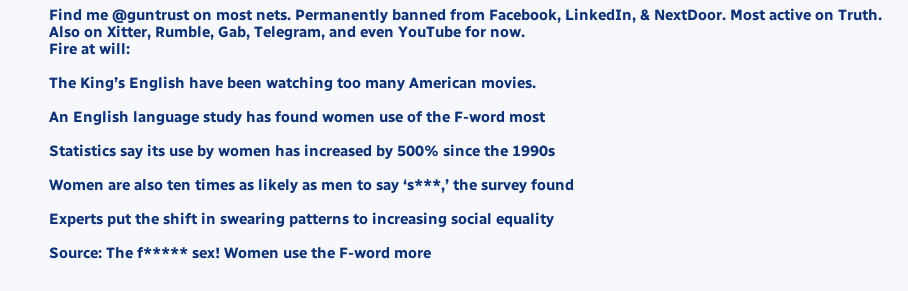Find me @guntrust on most nets. Permanently banned from Facebook, LinkedIn, & NextDoor. Most active on Truth. Also on Xitter, Rumble, Gab, Telegram, and even YouTube for now.
Fire at will:

The King’s English have been watching too many American movies.

An English language study has found women use of the F-word most

Statistics say its use by women has increased by 500% since the 1990s

Women are also ten times as likely as men to say ‘s***,’ the survey found

Experts put the shift in swearing patterns to increasing social equality

Source: The f***** sex! Women use the F-word more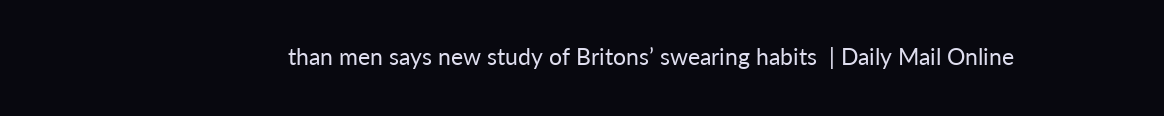than men says new study of Britons’ swearing habits  | Daily Mail Online